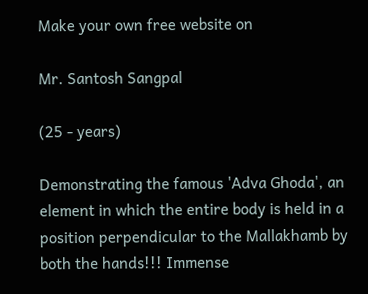Make your own free website on

Mr. Santosh Sangpal

(25 - years)

Demonstrating the famous 'Adva Ghoda', an element in which the entire body is held in a position perpendicular to the Mallakhamb by both the hands!!! Immense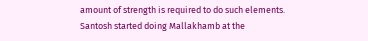amount of strength is required to do such elements. Santosh started doing Mallakhamb at the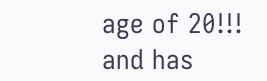age of 20!!! and has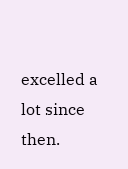excelled a lot since then.